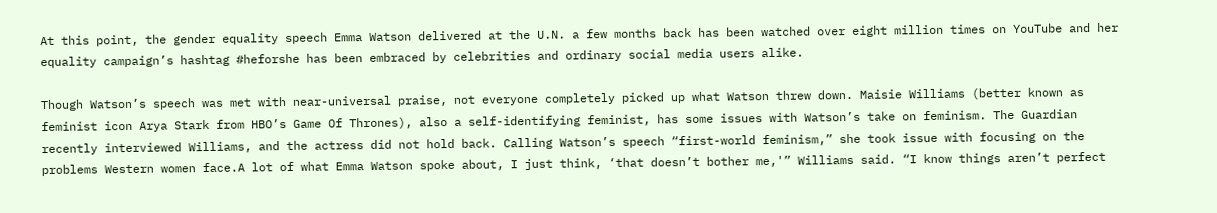At this point, the gender equality speech Emma Watson delivered at the U.N. a few months back has been watched over eight million times on YouTube and her equality campaign’s hashtag #heforshe has been embraced by celebrities and ordinary social media users alike.

Though Watson’s speech was met with near-universal praise, not everyone completely picked up what Watson threw down. Maisie Williams (better known as feminist icon Arya Stark from HBO’s Game Of Thrones), also a self-identifying feminist, has some issues with Watson’s take on feminism. The Guardian recently interviewed Williams, and the actress did not hold back. Calling Watson’s speech “first-world feminism,” she took issue with focusing on the problems Western women face.A lot of what Emma Watson spoke about, I just think, ‘that doesn’t bother me,'” Williams said. “I know things aren’t perfect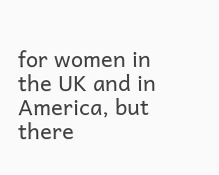for women in the UK and in America, but there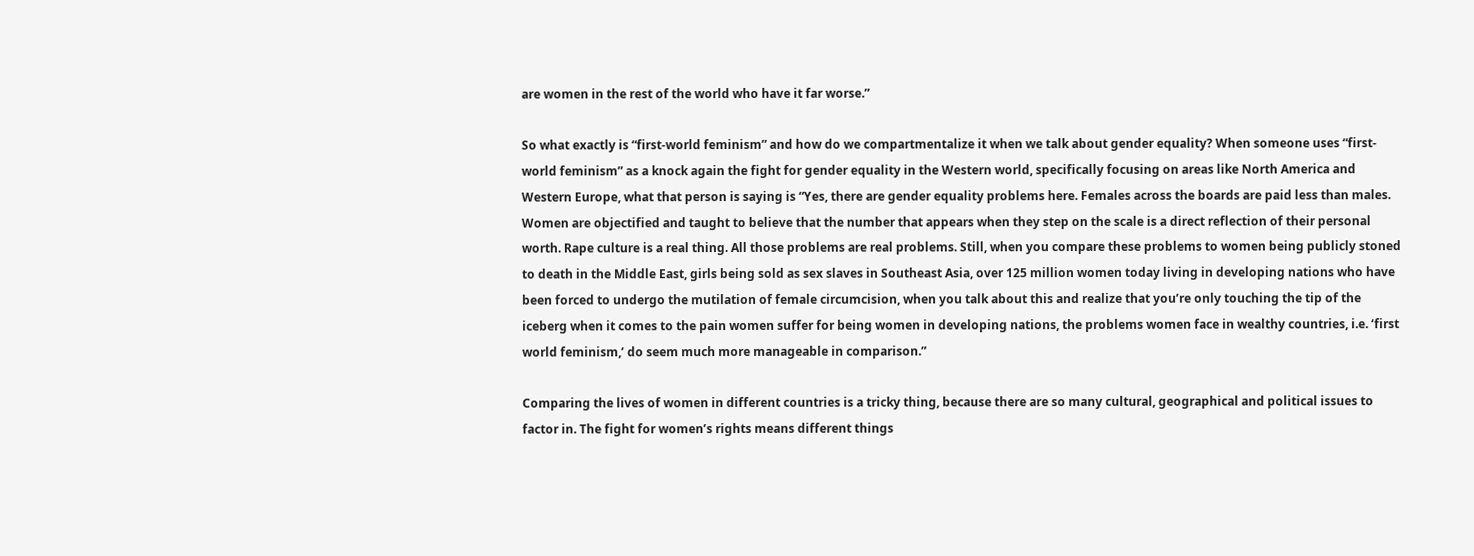are women in the rest of the world who have it far worse.”

So what exactly is “first-world feminism” and how do we compartmentalize it when we talk about gender equality? When someone uses “first-world feminism” as a knock again the fight for gender equality in the Western world, specifically focusing on areas like North America and Western Europe, what that person is saying is “Yes, there are gender equality problems here. Females across the boards are paid less than males. Women are objectified and taught to believe that the number that appears when they step on the scale is a direct reflection of their personal worth. Rape culture is a real thing. All those problems are real problems. Still, when you compare these problems to women being publicly stoned to death in the Middle East, girls being sold as sex slaves in Southeast Asia, over 125 million women today living in developing nations who have been forced to undergo the mutilation of female circumcision, when you talk about this and realize that you’re only touching the tip of the iceberg when it comes to the pain women suffer for being women in developing nations, the problems women face in wealthy countries, i.e. ‘first world feminism,’ do seem much more manageable in comparison.”

Comparing the lives of women in different countries is a tricky thing, because there are so many cultural, geographical and political issues to factor in. The fight for women’s rights means different things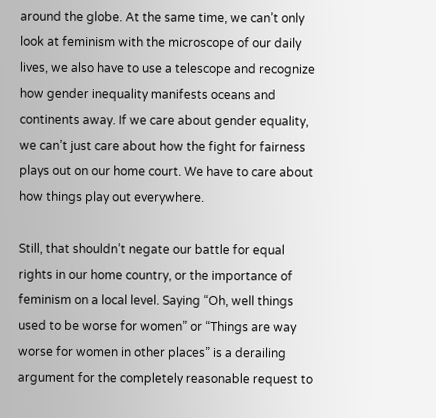around the globe. At the same time, we can’t only look at feminism with the microscope of our daily lives, we also have to use a telescope and recognize how gender inequality manifests oceans and continents away. If we care about gender equality, we can’t just care about how the fight for fairness plays out on our home court. We have to care about how things play out everywhere.

Still, that shouldn’t negate our battle for equal rights in our home country, or the importance of feminism on a local level. Saying “Oh, well things used to be worse for women” or “Things are way worse for women in other places” is a derailing argument for the completely reasonable request to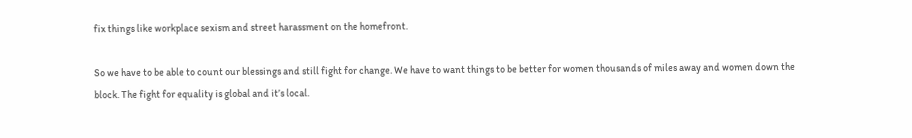fix things like workplace sexism and street harassment on the homefront.

So we have to be able to count our blessings and still fight for change. We have to want things to be better for women thousands of miles away and women down the block. The fight for equality is global and it’s local.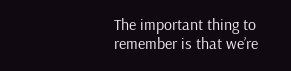The important thing to remember is that we’re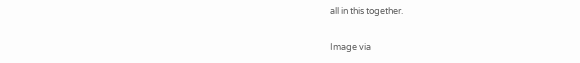all in this together.

Image via